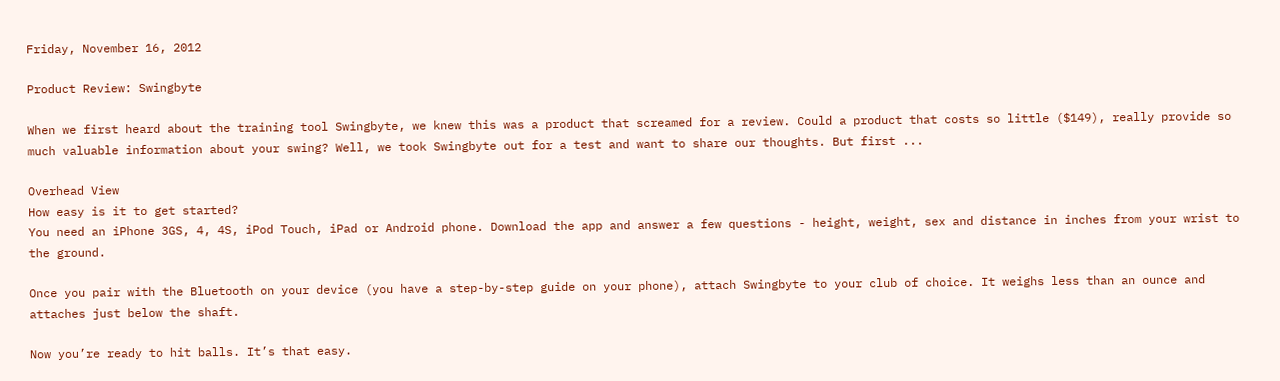Friday, November 16, 2012

Product Review: Swingbyte

When we first heard about the training tool Swingbyte, we knew this was a product that screamed for a review. Could a product that costs so little ($149), really provide so much valuable information about your swing? Well, we took Swingbyte out for a test and want to share our thoughts. But first ...

Overhead View
How easy is it to get started?
You need an iPhone 3GS, 4, 4S, iPod Touch, iPad or Android phone. Download the app and answer a few questions - height, weight, sex and distance in inches from your wrist to the ground.

Once you pair with the Bluetooth on your device (you have a step-by-step guide on your phone), attach Swingbyte to your club of choice. It weighs less than an ounce and attaches just below the shaft.

Now you’re ready to hit balls. It’s that easy.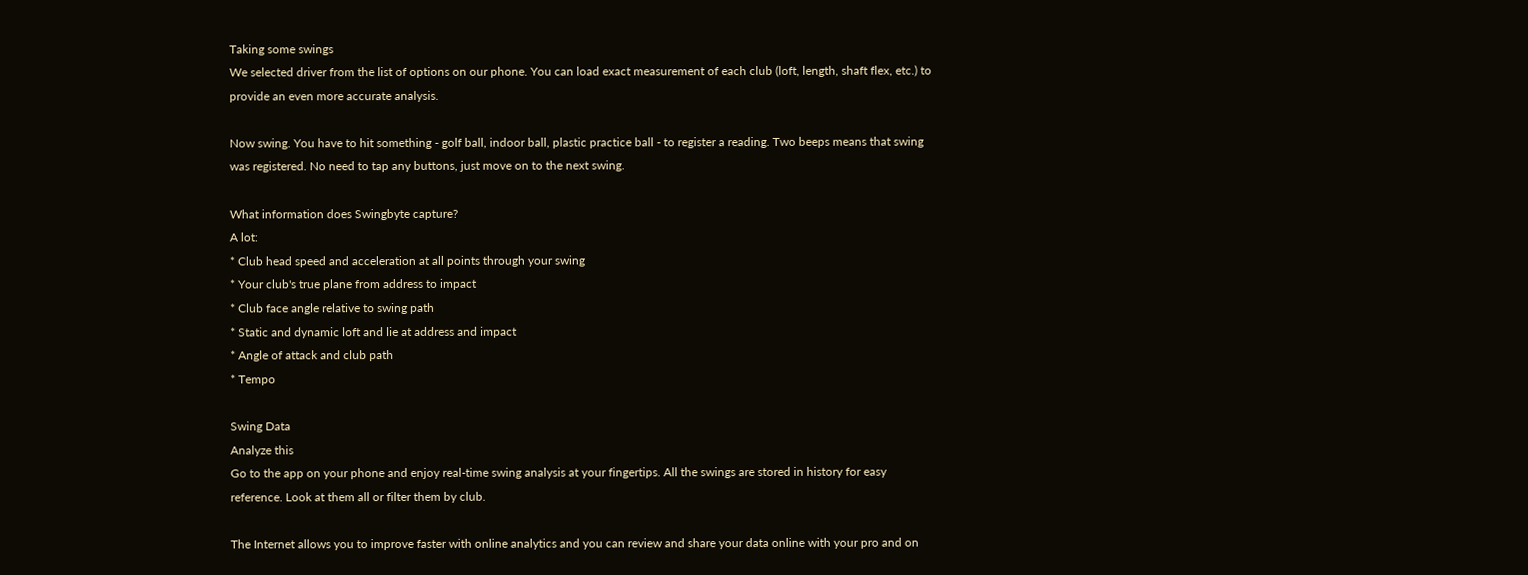Taking some swings
We selected driver from the list of options on our phone. You can load exact measurement of each club (loft, length, shaft flex, etc.) to provide an even more accurate analysis.

Now swing. You have to hit something - golf ball, indoor ball, plastic practice ball - to register a reading. Two beeps means that swing was registered. No need to tap any buttons, just move on to the next swing.

What information does Swingbyte capture?
A lot:
* Club head speed and acceleration at all points through your swing
* Your club's true plane from address to impact
* Club face angle relative to swing path
* Static and dynamic loft and lie at address and impact
* Angle of attack and club path
* Tempo

Swing Data
Analyze this
Go to the app on your phone and enjoy real-time swing analysis at your fingertips. All the swings are stored in history for easy reference. Look at them all or filter them by club.

The Internet allows you to improve faster with online analytics and you can review and share your data online with your pro and on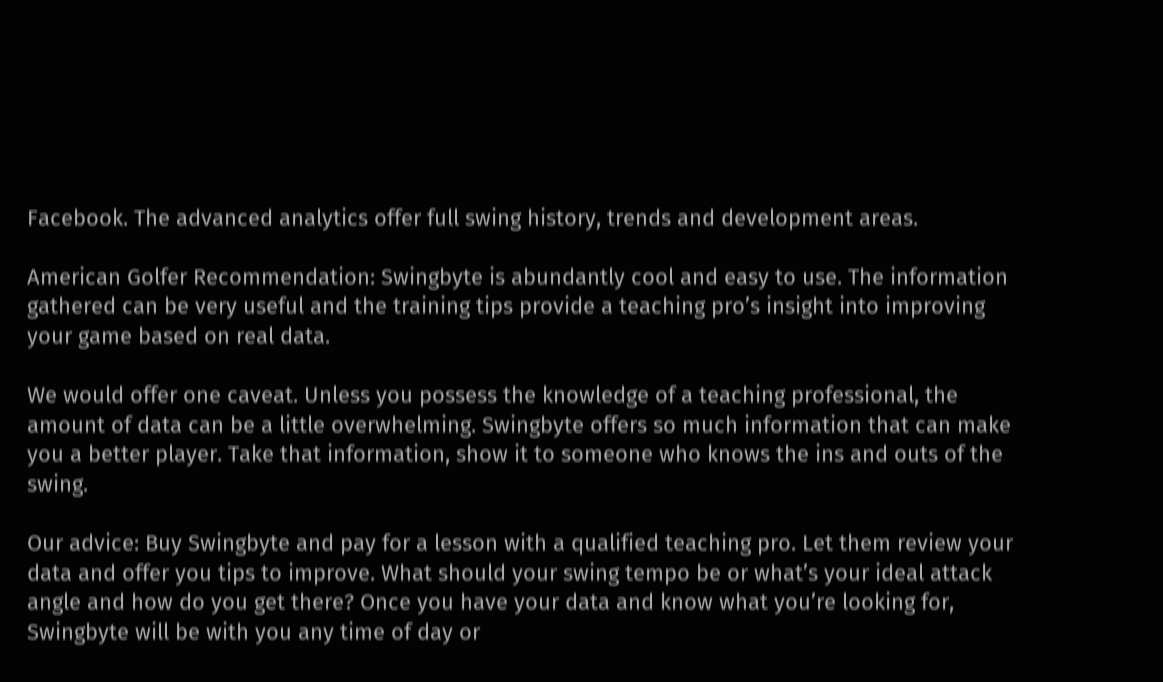Facebook. The advanced analytics offer full swing history, trends and development areas.

American Golfer Recommendation: Swingbyte is abundantly cool and easy to use. The information gathered can be very useful and the training tips provide a teaching pro’s insight into improving your game based on real data.

We would offer one caveat. Unless you possess the knowledge of a teaching professional, the amount of data can be a little overwhelming. Swingbyte offers so much information that can make you a better player. Take that information, show it to someone who knows the ins and outs of the swing.

Our advice: Buy Swingbyte and pay for a lesson with a qualified teaching pro. Let them review your data and offer you tips to improve. What should your swing tempo be or what’s your ideal attack angle and how do you get there? Once you have your data and know what you’re looking for, Swingbyte will be with you any time of day or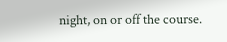night, on or off the course.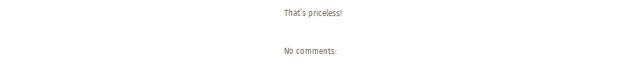That’s priceless!


No comments: